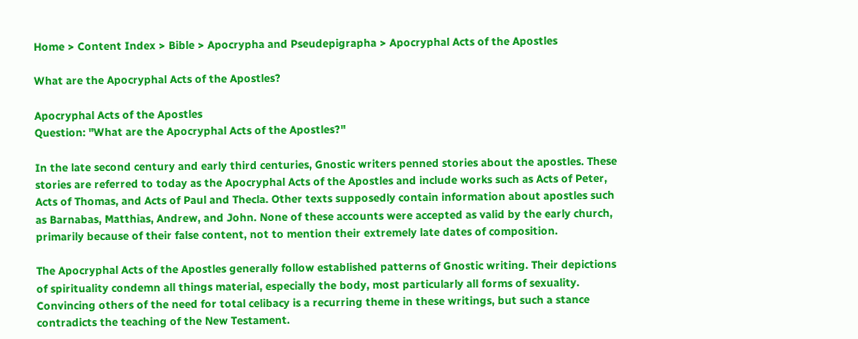Home > Content Index > Bible > Apocrypha and Pseudepigrapha > Apocryphal Acts of the Apostles

What are the Apocryphal Acts of the Apostles?

Apocryphal Acts of the Apostles
Question: "What are the Apocryphal Acts of the Apostles?"

In the late second century and early third centuries, Gnostic writers penned stories about the apostles. These stories are referred to today as the Apocryphal Acts of the Apostles and include works such as Acts of Peter, Acts of Thomas, and Acts of Paul and Thecla. Other texts supposedly contain information about apostles such as Barnabas, Matthias, Andrew, and John. None of these accounts were accepted as valid by the early church, primarily because of their false content, not to mention their extremely late dates of composition.

The Apocryphal Acts of the Apostles generally follow established patterns of Gnostic writing. Their depictions of spirituality condemn all things material, especially the body, most particularly all forms of sexuality. Convincing others of the need for total celibacy is a recurring theme in these writings, but such a stance contradicts the teaching of the New Testament.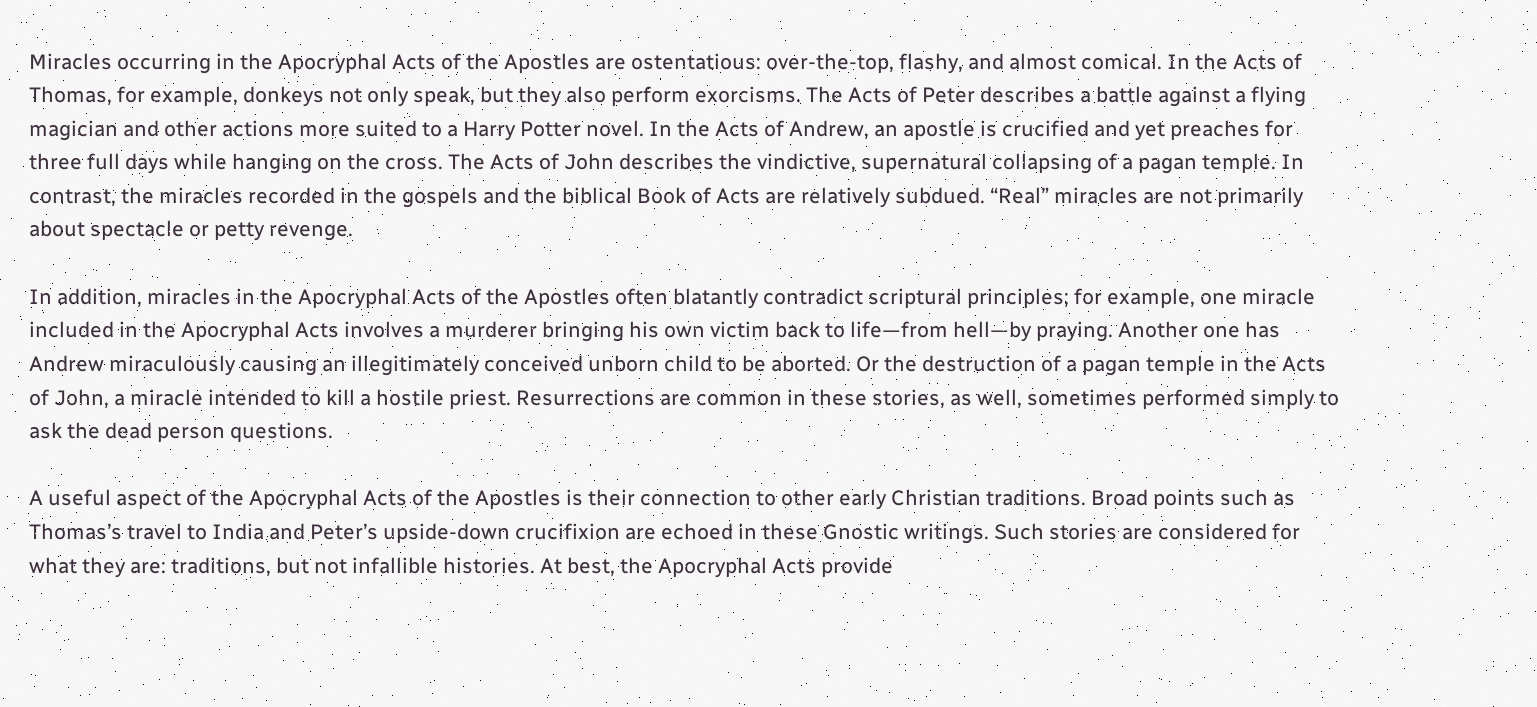Miracles occurring in the Apocryphal Acts of the Apostles are ostentatious: over-the-top, flashy, and almost comical. In the Acts of Thomas, for example, donkeys not only speak, but they also perform exorcisms. The Acts of Peter describes a battle against a flying magician and other actions more suited to a Harry Potter novel. In the Acts of Andrew, an apostle is crucified and yet preaches for three full days while hanging on the cross. The Acts of John describes the vindictive, supernatural collapsing of a pagan temple. In contrast, the miracles recorded in the gospels and the biblical Book of Acts are relatively subdued. “Real” miracles are not primarily about spectacle or petty revenge.

In addition, miracles in the Apocryphal Acts of the Apostles often blatantly contradict scriptural principles; for example, one miracle included in the Apocryphal Acts involves a murderer bringing his own victim back to life—from hell—by praying. Another one has Andrew miraculously causing an illegitimately conceived unborn child to be aborted. Or the destruction of a pagan temple in the Acts of John, a miracle intended to kill a hostile priest. Resurrections are common in these stories, as well, sometimes performed simply to ask the dead person questions.

A useful aspect of the Apocryphal Acts of the Apostles is their connection to other early Christian traditions. Broad points such as Thomas’s travel to India and Peter’s upside-down crucifixion are echoed in these Gnostic writings. Such stories are considered for what they are: traditions, but not infallible histories. At best, the Apocryphal Acts provide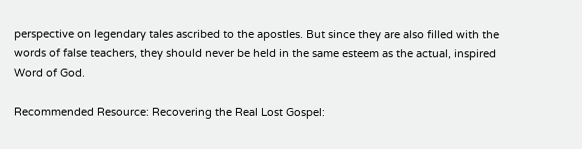perspective on legendary tales ascribed to the apostles. But since they are also filled with the words of false teachers, they should never be held in the same esteem as the actual, inspired Word of God.

Recommended Resource: Recovering the Real Lost Gospel: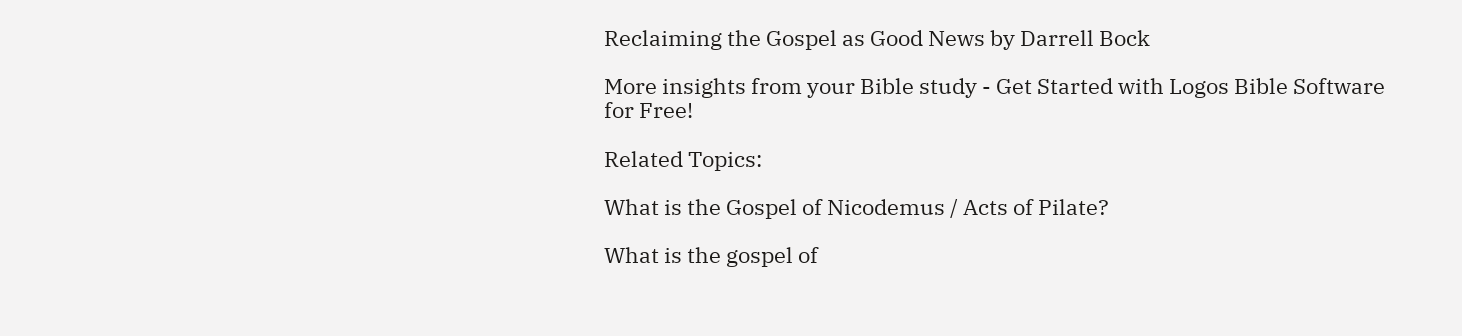Reclaiming the Gospel as Good News by Darrell Bock

More insights from your Bible study - Get Started with Logos Bible Software for Free!

Related Topics:

What is the Gospel of Nicodemus / Acts of Pilate?

What is the gospel of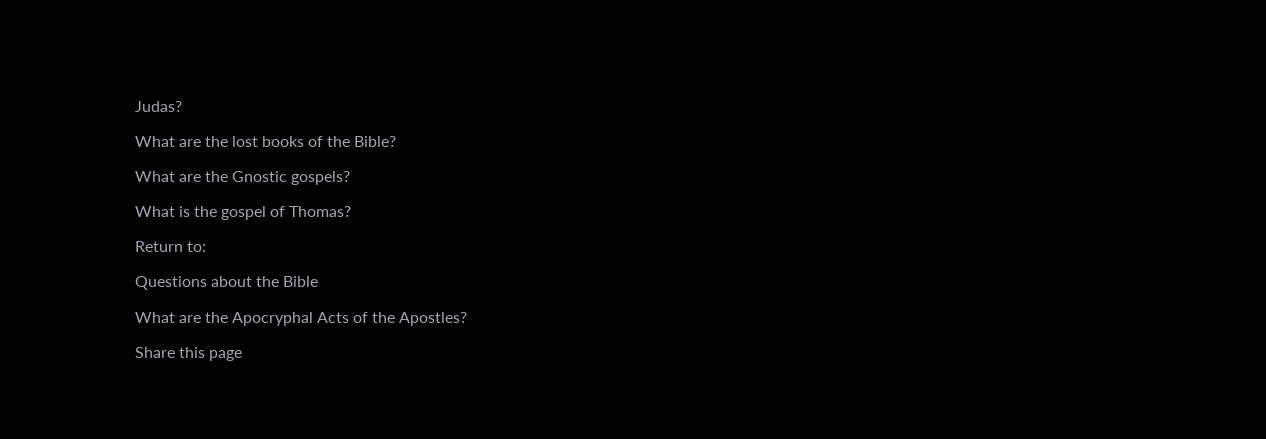Judas?

What are the lost books of the Bible?

What are the Gnostic gospels?

What is the gospel of Thomas?

Return to:

Questions about the Bible

What are the Apocryphal Acts of the Apostles?

Share this page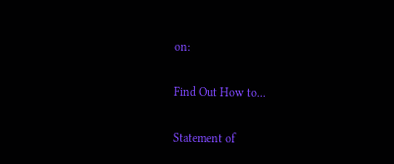on:

Find Out How to...

Statement of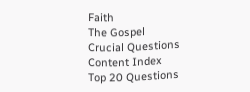Faith
The Gospel
Crucial Questions
Content Index
Top 20 Questions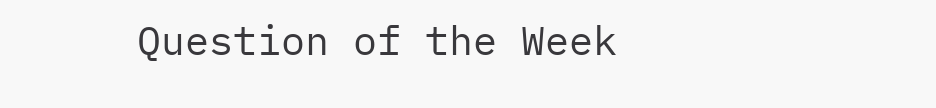Question of the Week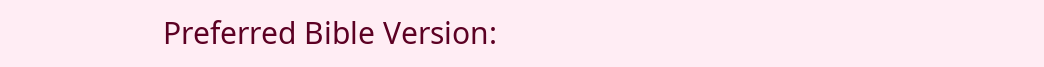Preferred Bible Version: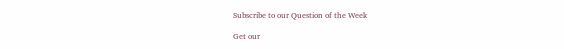Subscribe to our Question of the Week

Get our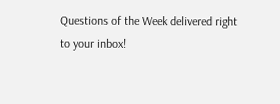Questions of the Week delivered right to your inbox!